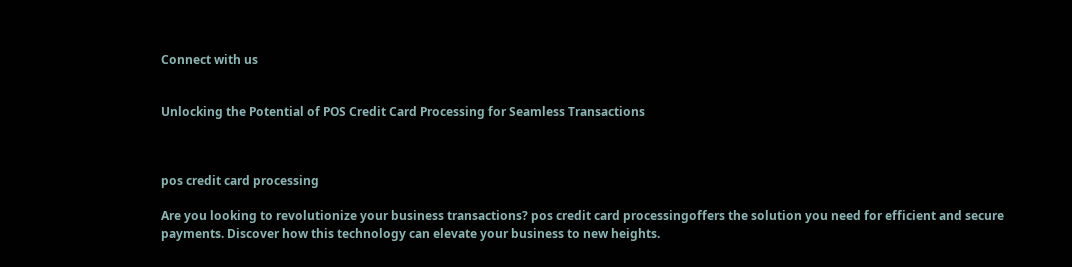Connect with us


Unlocking the Potential of POS Credit Card Processing for Seamless Transactions



pos credit card processing

Are you looking to revolutionize your business transactions? pos credit card processingoffers the solution you need for efficient and secure payments. Discover how this technology can elevate your business to new heights.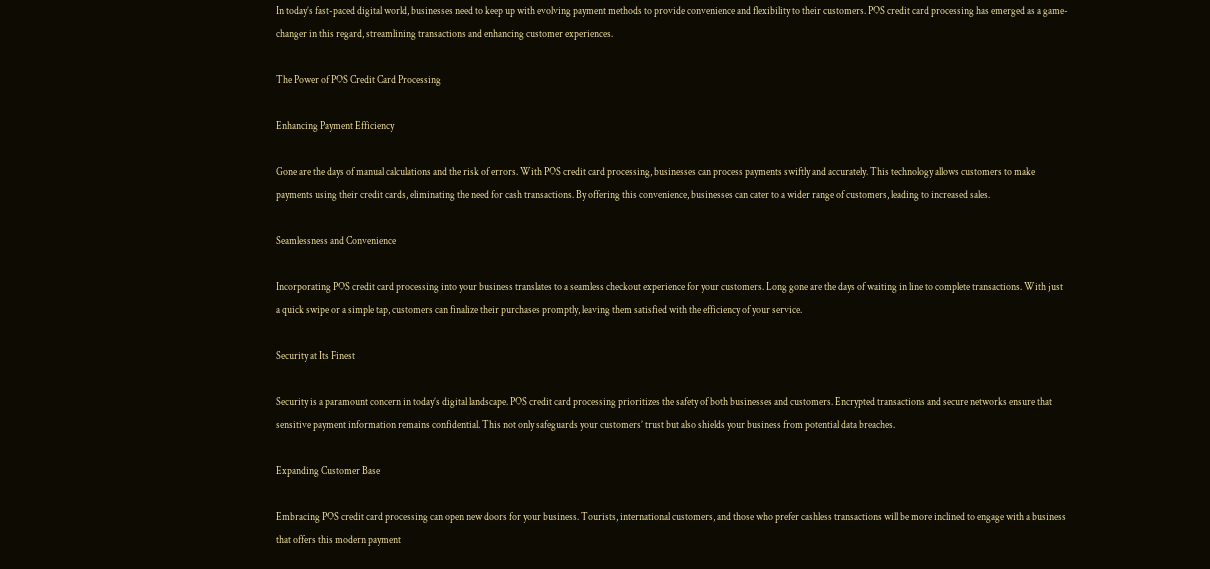In today’s fast-paced digital world, businesses need to keep up with evolving payment methods to provide convenience and flexibility to their customers. POS credit card processing has emerged as a game-changer in this regard, streamlining transactions and enhancing customer experiences.

The Power of POS Credit Card Processing

Enhancing Payment Efficiency

Gone are the days of manual calculations and the risk of errors. With POS credit card processing, businesses can process payments swiftly and accurately. This technology allows customers to make payments using their credit cards, eliminating the need for cash transactions. By offering this convenience, businesses can cater to a wider range of customers, leading to increased sales.

Seamlessness and Convenience

Incorporating POS credit card processing into your business translates to a seamless checkout experience for your customers. Long gone are the days of waiting in line to complete transactions. With just a quick swipe or a simple tap, customers can finalize their purchases promptly, leaving them satisfied with the efficiency of your service.

Security at Its Finest

Security is a paramount concern in today’s digital landscape. POS credit card processing prioritizes the safety of both businesses and customers. Encrypted transactions and secure networks ensure that sensitive payment information remains confidential. This not only safeguards your customers’ trust but also shields your business from potential data breaches.

Expanding Customer Base

Embracing POS credit card processing can open new doors for your business. Tourists, international customers, and those who prefer cashless transactions will be more inclined to engage with a business that offers this modern payment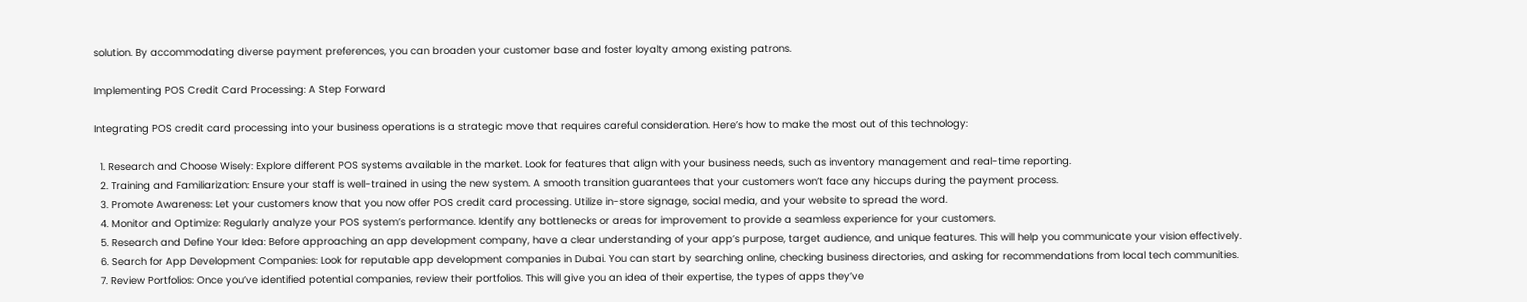solution. By accommodating diverse payment preferences, you can broaden your customer base and foster loyalty among existing patrons.

Implementing POS Credit Card Processing: A Step Forward

Integrating POS credit card processing into your business operations is a strategic move that requires careful consideration. Here’s how to make the most out of this technology:

  1. Research and Choose Wisely: Explore different POS systems available in the market. Look for features that align with your business needs, such as inventory management and real-time reporting.
  2. Training and Familiarization: Ensure your staff is well-trained in using the new system. A smooth transition guarantees that your customers won’t face any hiccups during the payment process.
  3. Promote Awareness: Let your customers know that you now offer POS credit card processing. Utilize in-store signage, social media, and your website to spread the word.
  4. Monitor and Optimize: Regularly analyze your POS system’s performance. Identify any bottlenecks or areas for improvement to provide a seamless experience for your customers.
  5. Research and Define Your Idea: Before approaching an app development company, have a clear understanding of your app’s purpose, target audience, and unique features. This will help you communicate your vision effectively.
  6. Search for App Development Companies: Look for reputable app development companies in Dubai. You can start by searching online, checking business directories, and asking for recommendations from local tech communities.
  7. Review Portfolios: Once you’ve identified potential companies, review their portfolios. This will give you an idea of their expertise, the types of apps they’ve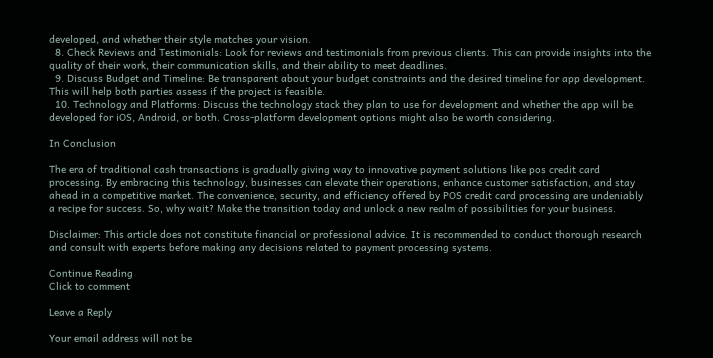developed, and whether their style matches your vision.
  8. Check Reviews and Testimonials: Look for reviews and testimonials from previous clients. This can provide insights into the quality of their work, their communication skills, and their ability to meet deadlines.
  9. Discuss Budget and Timeline: Be transparent about your budget constraints and the desired timeline for app development. This will help both parties assess if the project is feasible.
  10. Technology and Platforms: Discuss the technology stack they plan to use for development and whether the app will be developed for iOS, Android, or both. Cross-platform development options might also be worth considering.

In Conclusion

The era of traditional cash transactions is gradually giving way to innovative payment solutions like pos credit card processing. By embracing this technology, businesses can elevate their operations, enhance customer satisfaction, and stay ahead in a competitive market. The convenience, security, and efficiency offered by POS credit card processing are undeniably a recipe for success. So, why wait? Make the transition today and unlock a new realm of possibilities for your business.

Disclaimer: This article does not constitute financial or professional advice. It is recommended to conduct thorough research and consult with experts before making any decisions related to payment processing systems.

Continue Reading
Click to comment

Leave a Reply

Your email address will not be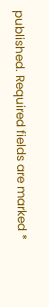published. Required fields are marked *